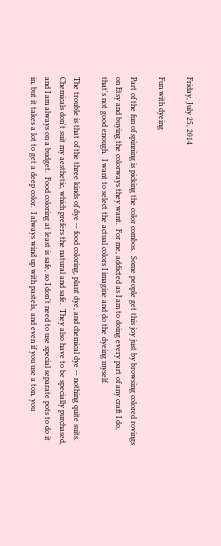Friday, July 25, 2014

Fun with dyeing

Part of the fun of spinning is picking the color combos.  Some people get this joy just by browsing colored rovings on Etsy and buying the colorways they want.  For me, addicted as I am to doing every part of any craft I do, that's not good enough.  I want to select the actual colors I imagine and do the dyeing myself.

The trouble is that of the three kinds of dye -- food coloring, plant dye, and chemical dye -- nothing quite suits.  Chemicals don't suit my aesthetic, which prefers the natural and safe.  They also have to be specially purchased, and I am always on a budget.  Food coloring at least is safe, so I don't need to use special separate pots to do it in, but it takes a lot to get a deep color.  I always wind up with pastels, and even if you use a ton, you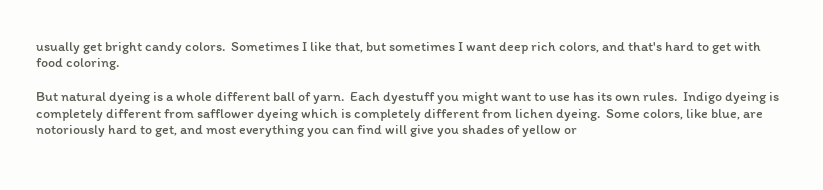usually get bright candy colors.  Sometimes I like that, but sometimes I want deep rich colors, and that's hard to get with food coloring.

But natural dyeing is a whole different ball of yarn.  Each dyestuff you might want to use has its own rules.  Indigo dyeing is completely different from safflower dyeing which is completely different from lichen dyeing.  Some colors, like blue, are notoriously hard to get, and most everything you can find will give you shades of yellow or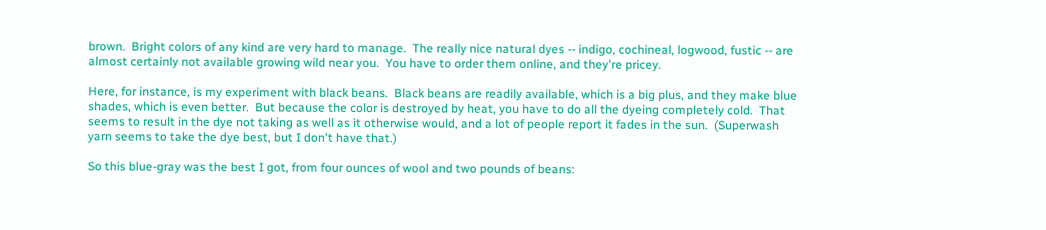brown.  Bright colors of any kind are very hard to manage.  The really nice natural dyes -- indigo, cochineal, logwood, fustic -- are almost certainly not available growing wild near you.  You have to order them online, and they're pricey.

Here, for instance, is my experiment with black beans.  Black beans are readily available, which is a big plus, and they make blue shades, which is even better.  But because the color is destroyed by heat, you have to do all the dyeing completely cold.  That seems to result in the dye not taking as well as it otherwise would, and a lot of people report it fades in the sun.  (Superwash yarn seems to take the dye best, but I don't have that.)

So this blue-gray was the best I got, from four ounces of wool and two pounds of beans: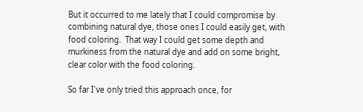But it occurred to me lately that I could compromise by combining natural dye, those ones I could easily get, with food coloring.  That way I could get some depth and murkiness from the natural dye and add on some bright, clear color with the food coloring.

So far I've only tried this approach once, for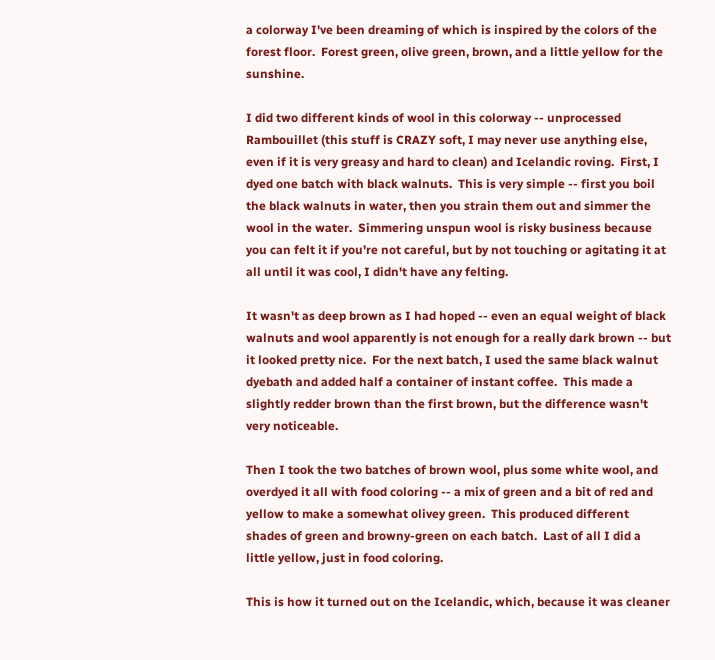a colorway I've been dreaming of which is inspired by the colors of the forest floor.  Forest green, olive green, brown, and a little yellow for the sunshine.

I did two different kinds of wool in this colorway -- unprocessed Rambouillet (this stuff is CRAZY soft, I may never use anything else, even if it is very greasy and hard to clean) and Icelandic roving.  First, I dyed one batch with black walnuts.  This is very simple -- first you boil the black walnuts in water, then you strain them out and simmer the wool in the water.  Simmering unspun wool is risky business because you can felt it if you're not careful, but by not touching or agitating it at all until it was cool, I didn't have any felting.

It wasn't as deep brown as I had hoped -- even an equal weight of black walnuts and wool apparently is not enough for a really dark brown -- but it looked pretty nice.  For the next batch, I used the same black walnut dyebath and added half a container of instant coffee.  This made a slightly redder brown than the first brown, but the difference wasn't very noticeable.

Then I took the two batches of brown wool, plus some white wool, and overdyed it all with food coloring -- a mix of green and a bit of red and yellow to make a somewhat olivey green.  This produced different shades of green and browny-green on each batch.  Last of all I did a little yellow, just in food coloring.

This is how it turned out on the Icelandic, which, because it was cleaner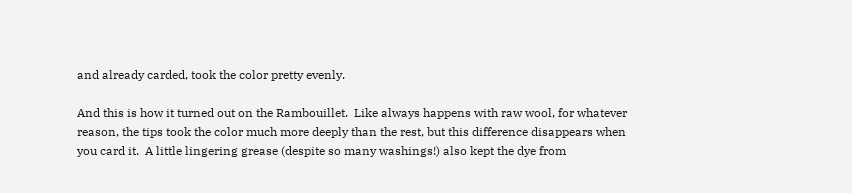and already carded, took the color pretty evenly.

And this is how it turned out on the Rambouillet.  Like always happens with raw wool, for whatever reason, the tips took the color much more deeply than the rest, but this difference disappears when you card it.  A little lingering grease (despite so many washings!) also kept the dye from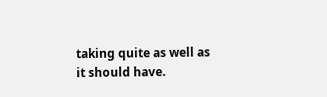taking quite as well as it should have.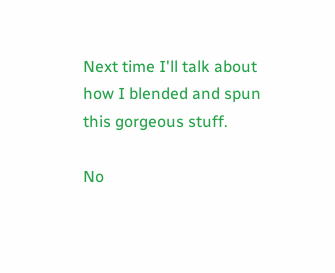Next time I'll talk about how I blended and spun this gorgeous stuff.

No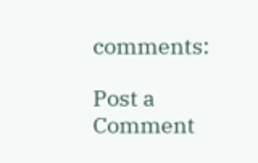comments:

Post a Comment